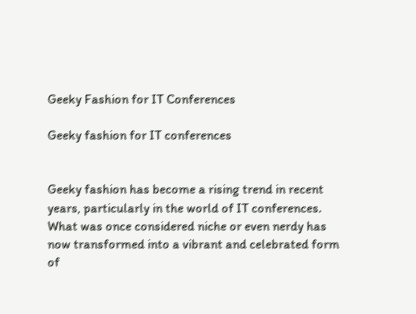Geeky Fashion for IT Conferences

Geeky fashion for IT conferences


Geeky fashion has become a rising trend in recent years, particularly in the world of IT conferences. What was once considered niche or even nerdy has now transformed into a vibrant and celebrated form of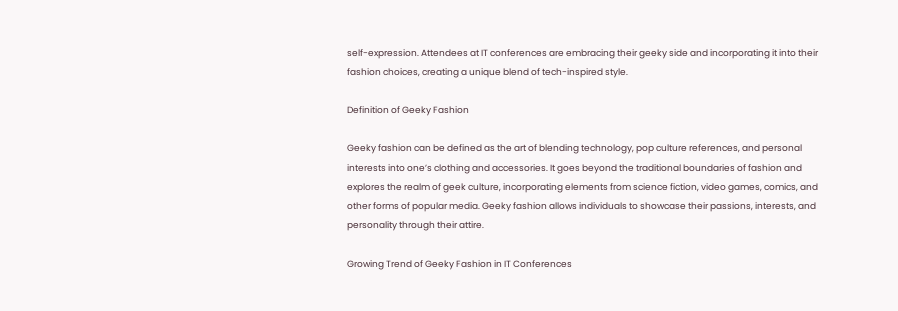self-expression. Attendees at IT conferences are embracing their geeky side and incorporating it into their fashion choices, creating a unique blend of tech-inspired style.

Definition of Geeky Fashion

Geeky fashion can be defined as the art of blending technology, pop culture references, and personal interests into one’s clothing and accessories. It goes beyond the traditional boundaries of fashion and explores the realm of geek culture, incorporating elements from science fiction, video games, comics, and other forms of popular media. Geeky fashion allows individuals to showcase their passions, interests, and personality through their attire.

Growing Trend of Geeky Fashion in IT Conferences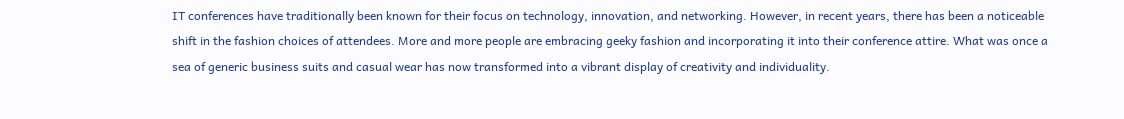IT conferences have traditionally been known for their focus on technology, innovation, and networking. However, in recent years, there has been a noticeable shift in the fashion choices of attendees. More and more people are embracing geeky fashion and incorporating it into their conference attire. What was once a sea of generic business suits and casual wear has now transformed into a vibrant display of creativity and individuality.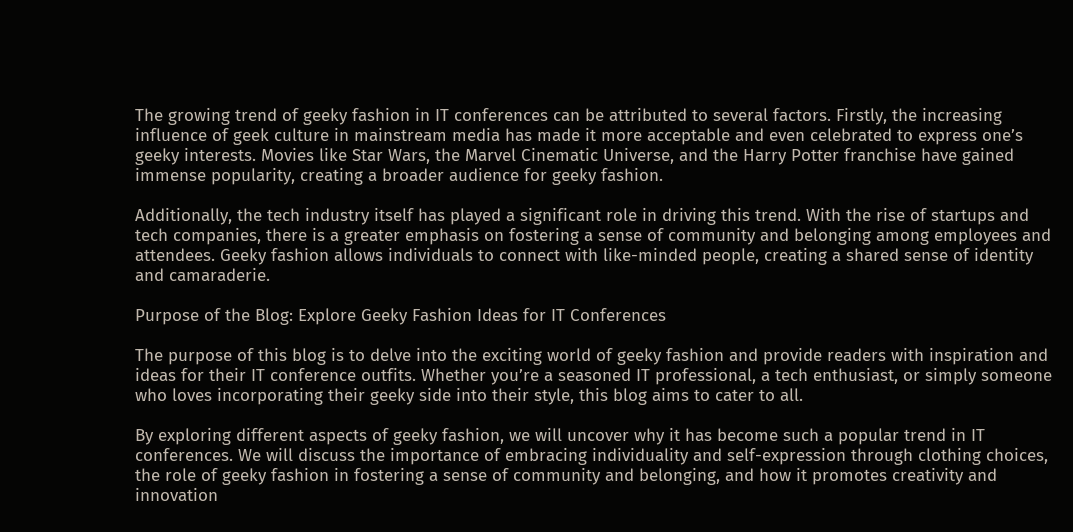The growing trend of geeky fashion in IT conferences can be attributed to several factors. Firstly, the increasing influence of geek culture in mainstream media has made it more acceptable and even celebrated to express one’s geeky interests. Movies like Star Wars, the Marvel Cinematic Universe, and the Harry Potter franchise have gained immense popularity, creating a broader audience for geeky fashion.

Additionally, the tech industry itself has played a significant role in driving this trend. With the rise of startups and tech companies, there is a greater emphasis on fostering a sense of community and belonging among employees and attendees. Geeky fashion allows individuals to connect with like-minded people, creating a shared sense of identity and camaraderie.

Purpose of the Blog: Explore Geeky Fashion Ideas for IT Conferences

The purpose of this blog is to delve into the exciting world of geeky fashion and provide readers with inspiration and ideas for their IT conference outfits. Whether you’re a seasoned IT professional, a tech enthusiast, or simply someone who loves incorporating their geeky side into their style, this blog aims to cater to all.

By exploring different aspects of geeky fashion, we will uncover why it has become such a popular trend in IT conferences. We will discuss the importance of embracing individuality and self-expression through clothing choices, the role of geeky fashion in fostering a sense of community and belonging, and how it promotes creativity and innovation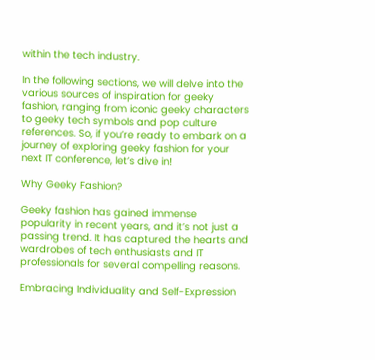within the tech industry.

In the following sections, we will delve into the various sources of inspiration for geeky fashion, ranging from iconic geeky characters to geeky tech symbols and pop culture references. So, if you’re ready to embark on a journey of exploring geeky fashion for your next IT conference, let’s dive in!

Why Geeky Fashion?

Geeky fashion has gained immense popularity in recent years, and it’s not just a passing trend. It has captured the hearts and wardrobes of tech enthusiasts and IT professionals for several compelling reasons.

Embracing Individuality and Self-Expression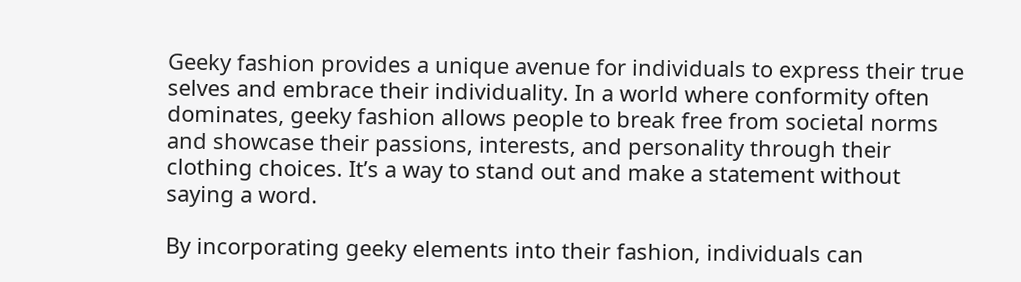Geeky fashion provides a unique avenue for individuals to express their true selves and embrace their individuality. In a world where conformity often dominates, geeky fashion allows people to break free from societal norms and showcase their passions, interests, and personality through their clothing choices. It’s a way to stand out and make a statement without saying a word.

By incorporating geeky elements into their fashion, individuals can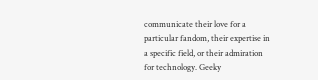communicate their love for a particular fandom, their expertise in a specific field, or their admiration for technology. Geeky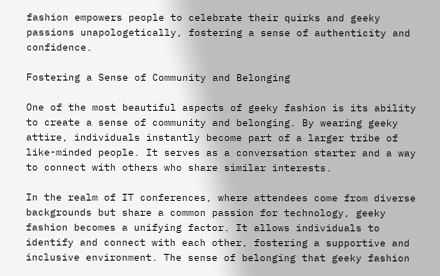fashion empowers people to celebrate their quirks and geeky passions unapologetically, fostering a sense of authenticity and confidence.

Fostering a Sense of Community and Belonging

One of the most beautiful aspects of geeky fashion is its ability to create a sense of community and belonging. By wearing geeky attire, individuals instantly become part of a larger tribe of like-minded people. It serves as a conversation starter and a way to connect with others who share similar interests.

In the realm of IT conferences, where attendees come from diverse backgrounds but share a common passion for technology, geeky fashion becomes a unifying factor. It allows individuals to identify and connect with each other, fostering a supportive and inclusive environment. The sense of belonging that geeky fashion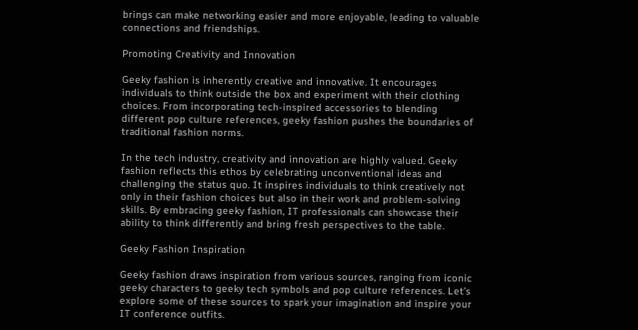brings can make networking easier and more enjoyable, leading to valuable connections and friendships.

Promoting Creativity and Innovation

Geeky fashion is inherently creative and innovative. It encourages individuals to think outside the box and experiment with their clothing choices. From incorporating tech-inspired accessories to blending different pop culture references, geeky fashion pushes the boundaries of traditional fashion norms.

In the tech industry, creativity and innovation are highly valued. Geeky fashion reflects this ethos by celebrating unconventional ideas and challenging the status quo. It inspires individuals to think creatively not only in their fashion choices but also in their work and problem-solving skills. By embracing geeky fashion, IT professionals can showcase their ability to think differently and bring fresh perspectives to the table.

Geeky Fashion Inspiration

Geeky fashion draws inspiration from various sources, ranging from iconic geeky characters to geeky tech symbols and pop culture references. Let’s explore some of these sources to spark your imagination and inspire your IT conference outfits.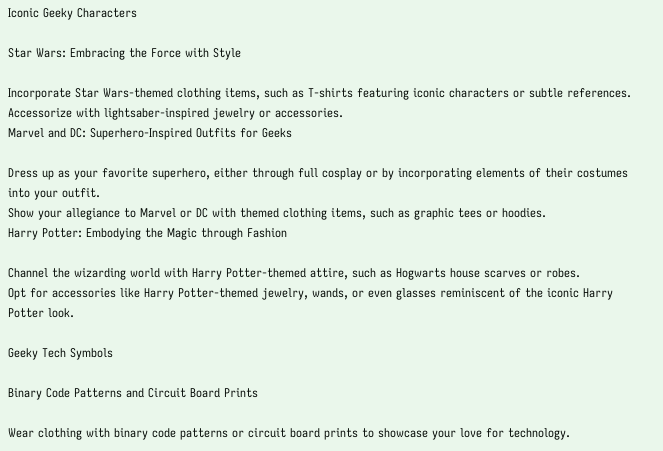Iconic Geeky Characters

Star Wars: Embracing the Force with Style

Incorporate Star Wars-themed clothing items, such as T-shirts featuring iconic characters or subtle references.
Accessorize with lightsaber-inspired jewelry or accessories.
Marvel and DC: Superhero-Inspired Outfits for Geeks

Dress up as your favorite superhero, either through full cosplay or by incorporating elements of their costumes into your outfit.
Show your allegiance to Marvel or DC with themed clothing items, such as graphic tees or hoodies.
Harry Potter: Embodying the Magic through Fashion

Channel the wizarding world with Harry Potter-themed attire, such as Hogwarts house scarves or robes.
Opt for accessories like Harry Potter-themed jewelry, wands, or even glasses reminiscent of the iconic Harry Potter look.

Geeky Tech Symbols

Binary Code Patterns and Circuit Board Prints

Wear clothing with binary code patterns or circuit board prints to showcase your love for technology.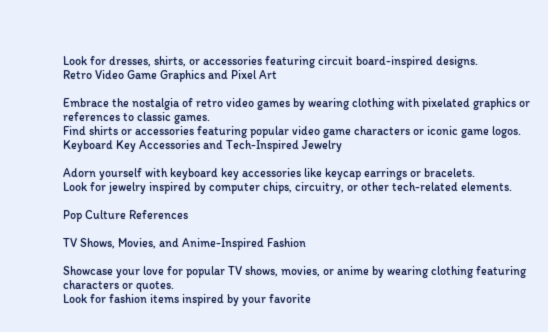Look for dresses, shirts, or accessories featuring circuit board-inspired designs.
Retro Video Game Graphics and Pixel Art

Embrace the nostalgia of retro video games by wearing clothing with pixelated graphics or references to classic games.
Find shirts or accessories featuring popular video game characters or iconic game logos.
Keyboard Key Accessories and Tech-Inspired Jewelry

Adorn yourself with keyboard key accessories like keycap earrings or bracelets.
Look for jewelry inspired by computer chips, circuitry, or other tech-related elements.

Pop Culture References

TV Shows, Movies, and Anime-Inspired Fashion

Showcase your love for popular TV shows, movies, or anime by wearing clothing featuring characters or quotes.
Look for fashion items inspired by your favorite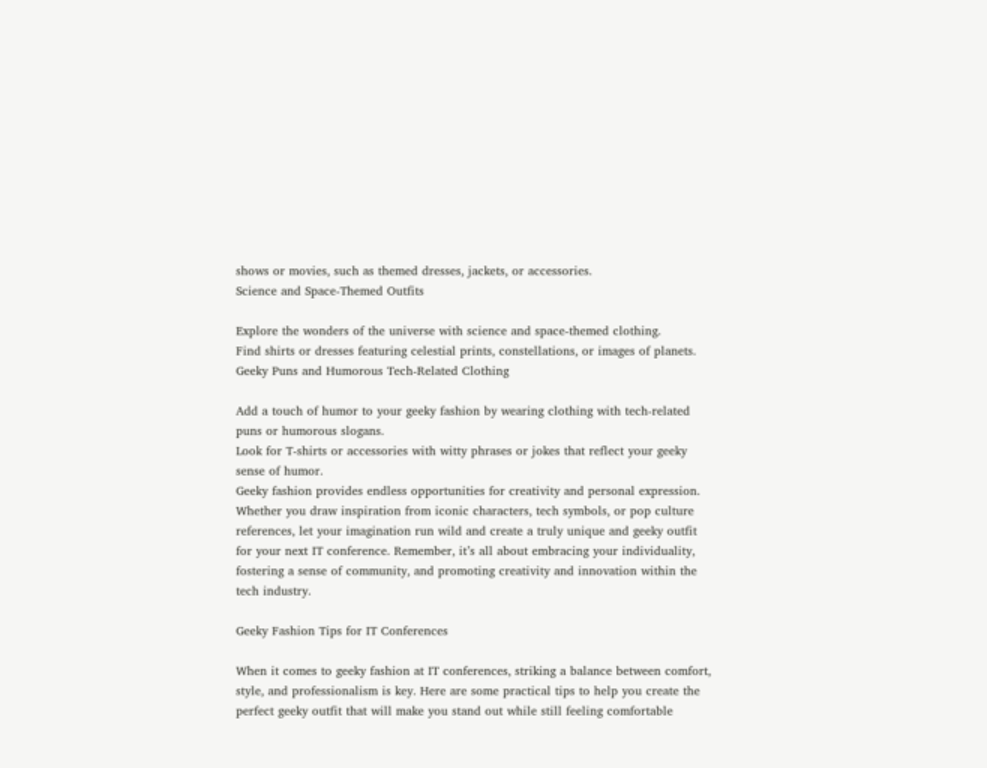shows or movies, such as themed dresses, jackets, or accessories.
Science and Space-Themed Outfits

Explore the wonders of the universe with science and space-themed clothing.
Find shirts or dresses featuring celestial prints, constellations, or images of planets.
Geeky Puns and Humorous Tech-Related Clothing

Add a touch of humor to your geeky fashion by wearing clothing with tech-related puns or humorous slogans.
Look for T-shirts or accessories with witty phrases or jokes that reflect your geeky sense of humor.
Geeky fashion provides endless opportunities for creativity and personal expression. Whether you draw inspiration from iconic characters, tech symbols, or pop culture references, let your imagination run wild and create a truly unique and geeky outfit for your next IT conference. Remember, it’s all about embracing your individuality, fostering a sense of community, and promoting creativity and innovation within the tech industry.

Geeky Fashion Tips for IT Conferences

When it comes to geeky fashion at IT conferences, striking a balance between comfort, style, and professionalism is key. Here are some practical tips to help you create the perfect geeky outfit that will make you stand out while still feeling comfortable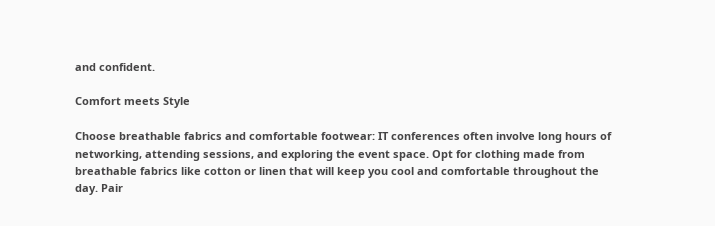and confident.

Comfort meets Style

Choose breathable fabrics and comfortable footwear: IT conferences often involve long hours of networking, attending sessions, and exploring the event space. Opt for clothing made from breathable fabrics like cotton or linen that will keep you cool and comfortable throughout the day. Pair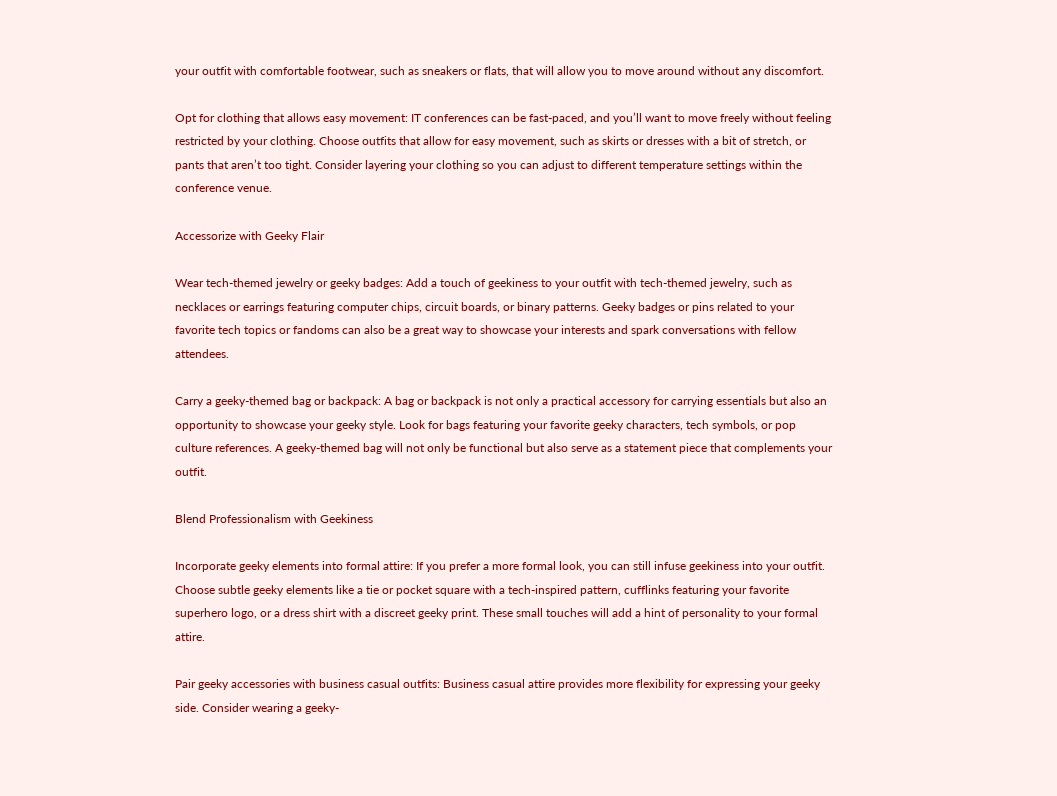your outfit with comfortable footwear, such as sneakers or flats, that will allow you to move around without any discomfort.

Opt for clothing that allows easy movement: IT conferences can be fast-paced, and you’ll want to move freely without feeling restricted by your clothing. Choose outfits that allow for easy movement, such as skirts or dresses with a bit of stretch, or pants that aren’t too tight. Consider layering your clothing so you can adjust to different temperature settings within the conference venue.

Accessorize with Geeky Flair

Wear tech-themed jewelry or geeky badges: Add a touch of geekiness to your outfit with tech-themed jewelry, such as necklaces or earrings featuring computer chips, circuit boards, or binary patterns. Geeky badges or pins related to your favorite tech topics or fandoms can also be a great way to showcase your interests and spark conversations with fellow attendees.

Carry a geeky-themed bag or backpack: A bag or backpack is not only a practical accessory for carrying essentials but also an opportunity to showcase your geeky style. Look for bags featuring your favorite geeky characters, tech symbols, or pop culture references. A geeky-themed bag will not only be functional but also serve as a statement piece that complements your outfit.

Blend Professionalism with Geekiness

Incorporate geeky elements into formal attire: If you prefer a more formal look, you can still infuse geekiness into your outfit. Choose subtle geeky elements like a tie or pocket square with a tech-inspired pattern, cufflinks featuring your favorite superhero logo, or a dress shirt with a discreet geeky print. These small touches will add a hint of personality to your formal attire.

Pair geeky accessories with business casual outfits: Business casual attire provides more flexibility for expressing your geeky side. Consider wearing a geeky-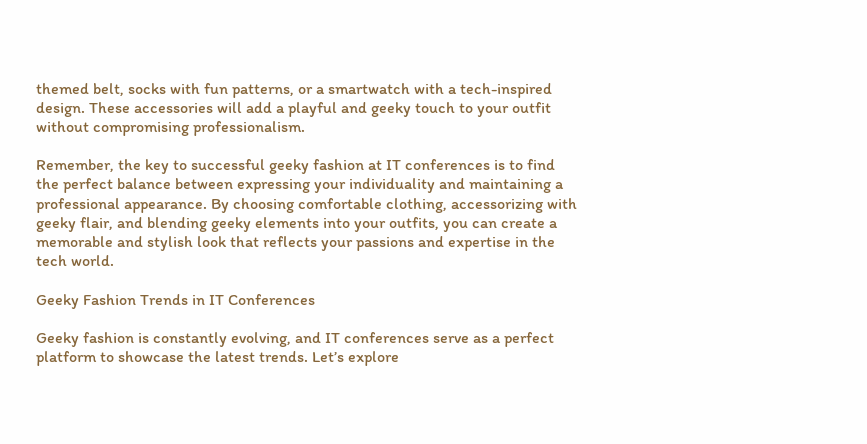themed belt, socks with fun patterns, or a smartwatch with a tech-inspired design. These accessories will add a playful and geeky touch to your outfit without compromising professionalism.

Remember, the key to successful geeky fashion at IT conferences is to find the perfect balance between expressing your individuality and maintaining a professional appearance. By choosing comfortable clothing, accessorizing with geeky flair, and blending geeky elements into your outfits, you can create a memorable and stylish look that reflects your passions and expertise in the tech world.

Geeky Fashion Trends in IT Conferences

Geeky fashion is constantly evolving, and IT conferences serve as a perfect platform to showcase the latest trends. Let’s explore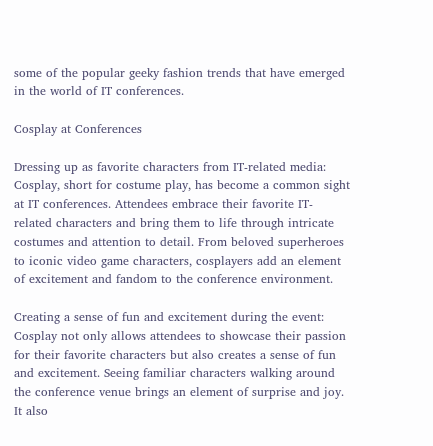some of the popular geeky fashion trends that have emerged in the world of IT conferences.

Cosplay at Conferences

Dressing up as favorite characters from IT-related media: Cosplay, short for costume play, has become a common sight at IT conferences. Attendees embrace their favorite IT-related characters and bring them to life through intricate costumes and attention to detail. From beloved superheroes to iconic video game characters, cosplayers add an element of excitement and fandom to the conference environment.

Creating a sense of fun and excitement during the event: Cosplay not only allows attendees to showcase their passion for their favorite characters but also creates a sense of fun and excitement. Seeing familiar characters walking around the conference venue brings an element of surprise and joy. It also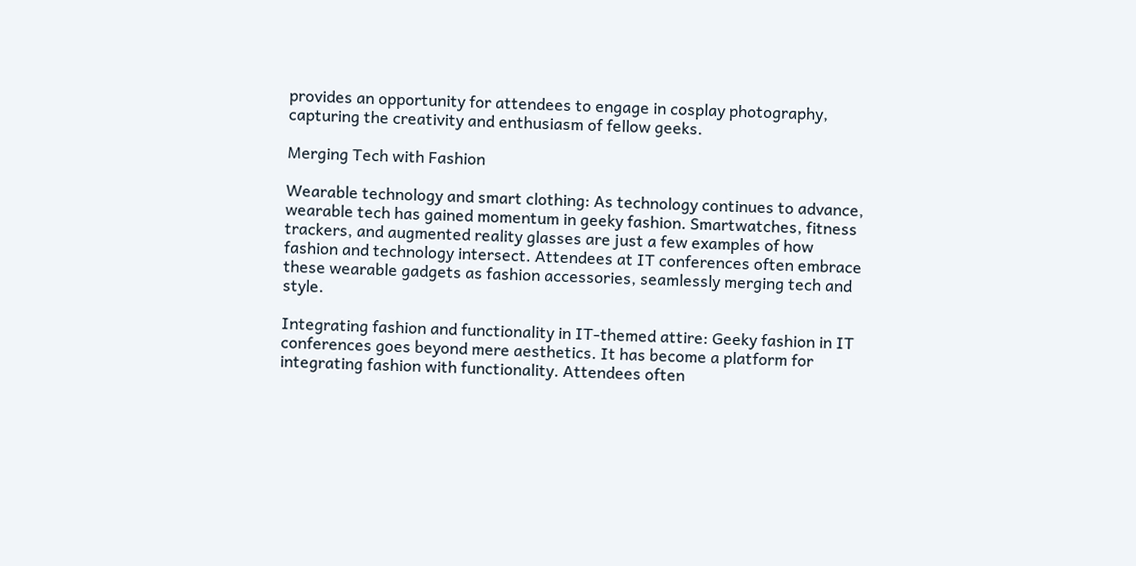provides an opportunity for attendees to engage in cosplay photography, capturing the creativity and enthusiasm of fellow geeks.

Merging Tech with Fashion

Wearable technology and smart clothing: As technology continues to advance, wearable tech has gained momentum in geeky fashion. Smartwatches, fitness trackers, and augmented reality glasses are just a few examples of how fashion and technology intersect. Attendees at IT conferences often embrace these wearable gadgets as fashion accessories, seamlessly merging tech and style.

Integrating fashion and functionality in IT-themed attire: Geeky fashion in IT conferences goes beyond mere aesthetics. It has become a platform for integrating fashion with functionality. Attendees often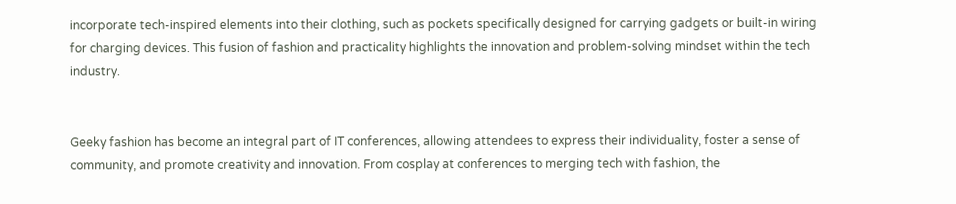incorporate tech-inspired elements into their clothing, such as pockets specifically designed for carrying gadgets or built-in wiring for charging devices. This fusion of fashion and practicality highlights the innovation and problem-solving mindset within the tech industry.


Geeky fashion has become an integral part of IT conferences, allowing attendees to express their individuality, foster a sense of community, and promote creativity and innovation. From cosplay at conferences to merging tech with fashion, the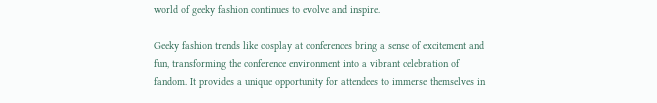world of geeky fashion continues to evolve and inspire.

Geeky fashion trends like cosplay at conferences bring a sense of excitement and fun, transforming the conference environment into a vibrant celebration of fandom. It provides a unique opportunity for attendees to immerse themselves in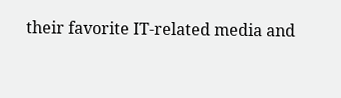their favorite IT-related media and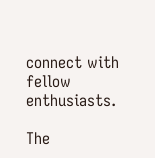connect with fellow enthusiasts.

The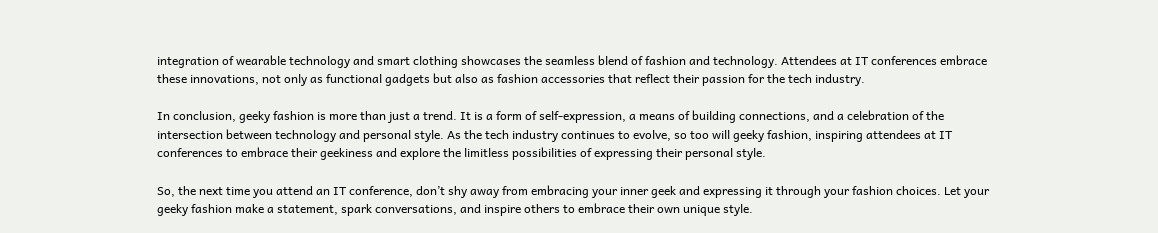integration of wearable technology and smart clothing showcases the seamless blend of fashion and technology. Attendees at IT conferences embrace these innovations, not only as functional gadgets but also as fashion accessories that reflect their passion for the tech industry.

In conclusion, geeky fashion is more than just a trend. It is a form of self-expression, a means of building connections, and a celebration of the intersection between technology and personal style. As the tech industry continues to evolve, so too will geeky fashion, inspiring attendees at IT conferences to embrace their geekiness and explore the limitless possibilities of expressing their personal style.

So, the next time you attend an IT conference, don’t shy away from embracing your inner geek and expressing it through your fashion choices. Let your geeky fashion make a statement, spark conversations, and inspire others to embrace their own unique style.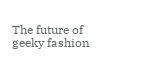The future of geeky fashion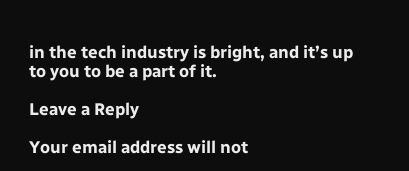in the tech industry is bright, and it’s up to you to be a part of it.

Leave a Reply

Your email address will not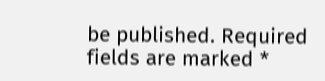be published. Required fields are marked *